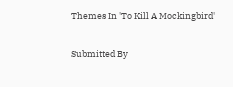Themes In 'To Kill A Mockingbird'

Submitted By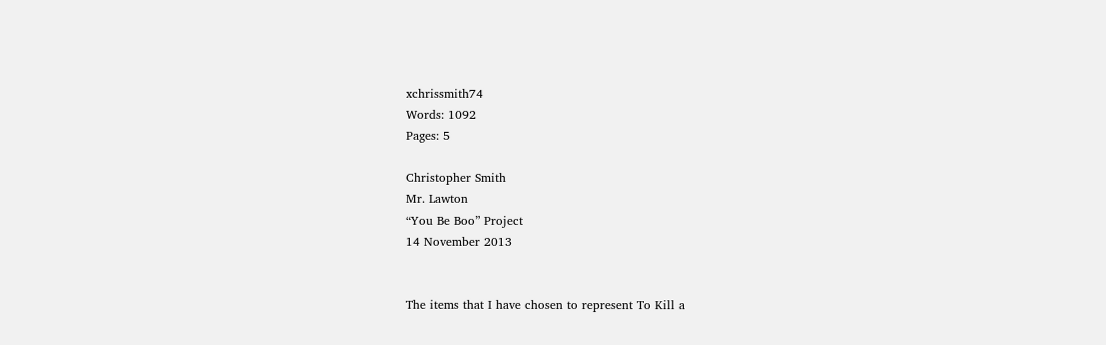xchrissmith74
Words: 1092
Pages: 5

Christopher Smith
Mr. Lawton
“You Be Boo” Project
14 November 2013


The items that I have chosen to represent To Kill a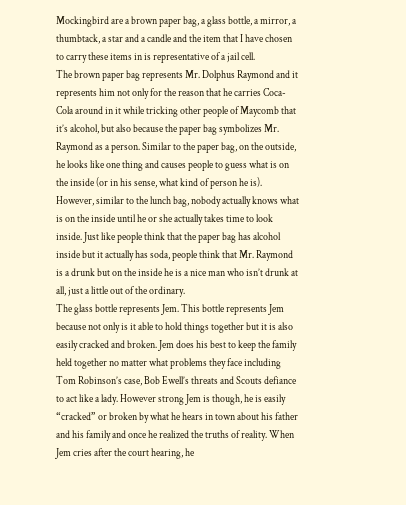Mockingbird are a brown paper bag, a glass bottle, a mirror, a thumbtack, a star and a candle and the item that I have chosen to carry these items in is representative of a jail cell.
The brown paper bag represents Mr. Dolphus Raymond and it represents him not only for the reason that he carries Coca-Cola around in it while tricking other people of Maycomb that it’s alcohol, but also because the paper bag symbolizes Mr. Raymond as a person. Similar to the paper bag, on the outside, he looks like one thing and causes people to guess what is on the inside (or in his sense, what kind of person he is). However, similar to the lunch bag, nobody actually knows what is on the inside until he or she actually takes time to look inside. Just like people think that the paper bag has alcohol inside but it actually has soda, people think that Mr. Raymond is a drunk but on the inside he is a nice man who isn’t drunk at all, just a little out of the ordinary.
The glass bottle represents Jem. This bottle represents Jem because not only is it able to hold things together but it is also easily cracked and broken. Jem does his best to keep the family held together no matter what problems they face including Tom Robinson’s case, Bob Ewell’s threats and Scouts defiance to act like a lady. However strong Jem is though, he is easily “cracked” or broken by what he hears in town about his father and his family and once he realized the truths of reality. When Jem cries after the court hearing, he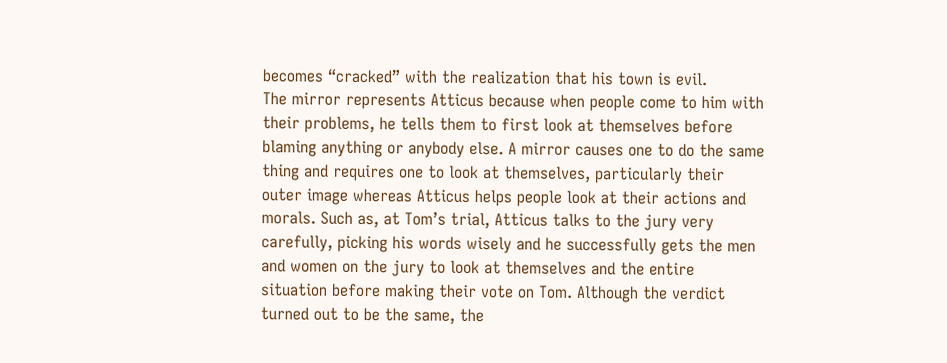becomes “cracked” with the realization that his town is evil.
The mirror represents Atticus because when people come to him with their problems, he tells them to first look at themselves before blaming anything or anybody else. A mirror causes one to do the same thing and requires one to look at themselves, particularly their outer image whereas Atticus helps people look at their actions and morals. Such as, at Tom’s trial, Atticus talks to the jury very carefully, picking his words wisely and he successfully gets the men and women on the jury to look at themselves and the entire situation before making their vote on Tom. Although the verdict turned out to be the same, the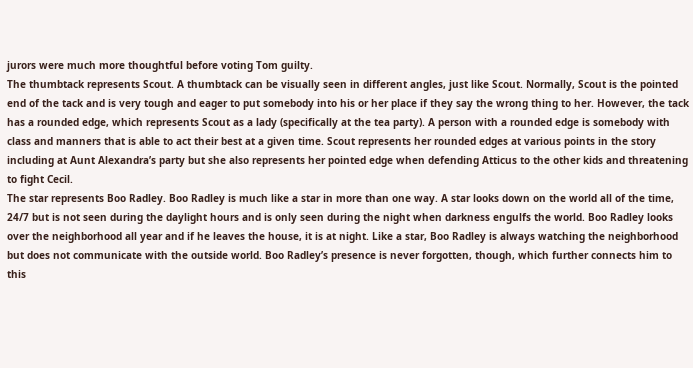jurors were much more thoughtful before voting Tom guilty.
The thumbtack represents Scout. A thumbtack can be visually seen in different angles, just like Scout. Normally, Scout is the pointed end of the tack and is very tough and eager to put somebody into his or her place if they say the wrong thing to her. However, the tack has a rounded edge, which represents Scout as a lady (specifically at the tea party). A person with a rounded edge is somebody with class and manners that is able to act their best at a given time. Scout represents her rounded edges at various points in the story including at Aunt Alexandra’s party but she also represents her pointed edge when defending Atticus to the other kids and threatening to fight Cecil.
The star represents Boo Radley. Boo Radley is much like a star in more than one way. A star looks down on the world all of the time, 24/7 but is not seen during the daylight hours and is only seen during the night when darkness engulfs the world. Boo Radley looks over the neighborhood all year and if he leaves the house, it is at night. Like a star, Boo Radley is always watching the neighborhood but does not communicate with the outside world. Boo Radley’s presence is never forgotten, though, which further connects him to this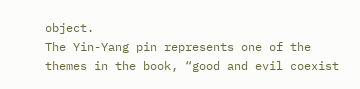object.
The Yin-Yang pin represents one of the themes in the book, “good and evil coexist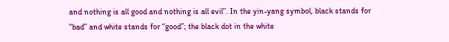and nothing is all good and nothing is all evil”. In the yin-yang symbol, black stands for “bad” and white stands for “good”; the black dot in the white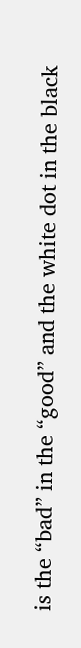is the “bad” in the “good” and the white dot in the black